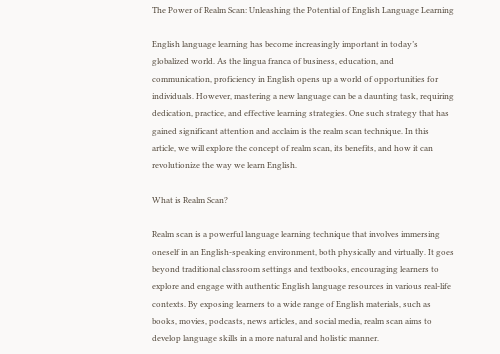The Power of Realm Scan: Unleashing the Potential of English Language Learning

English language learning has become increasingly important in today’s globalized world. As the lingua franca of business, education, and communication, proficiency in English opens up a world of opportunities for individuals. However, mastering a new language can be a daunting task, requiring dedication, practice, and effective learning strategies. One such strategy that has gained significant attention and acclaim is the realm scan technique. In this article, we will explore the concept of realm scan, its benefits, and how it can revolutionize the way we learn English.

What is Realm Scan?

Realm scan is a powerful language learning technique that involves immersing oneself in an English-speaking environment, both physically and virtually. It goes beyond traditional classroom settings and textbooks, encouraging learners to explore and engage with authentic English language resources in various real-life contexts. By exposing learners to a wide range of English materials, such as books, movies, podcasts, news articles, and social media, realm scan aims to develop language skills in a more natural and holistic manner.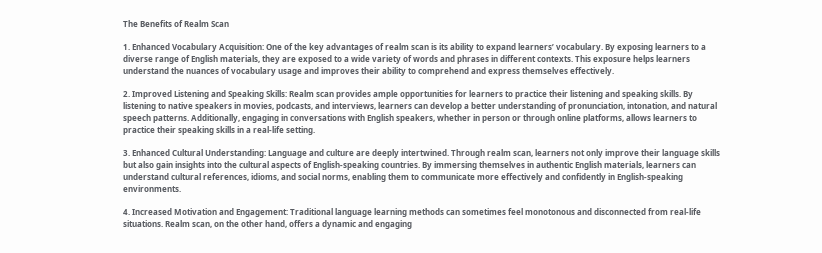The Benefits of Realm Scan

1. Enhanced Vocabulary Acquisition: One of the key advantages of realm scan is its ability to expand learners’ vocabulary. By exposing learners to a diverse range of English materials, they are exposed to a wide variety of words and phrases in different contexts. This exposure helps learners understand the nuances of vocabulary usage and improves their ability to comprehend and express themselves effectively.

2. Improved Listening and Speaking Skills: Realm scan provides ample opportunities for learners to practice their listening and speaking skills. By listening to native speakers in movies, podcasts, and interviews, learners can develop a better understanding of pronunciation, intonation, and natural speech patterns. Additionally, engaging in conversations with English speakers, whether in person or through online platforms, allows learners to practice their speaking skills in a real-life setting.

3. Enhanced Cultural Understanding: Language and culture are deeply intertwined. Through realm scan, learners not only improve their language skills but also gain insights into the cultural aspects of English-speaking countries. By immersing themselves in authentic English materials, learners can understand cultural references, idioms, and social norms, enabling them to communicate more effectively and confidently in English-speaking environments.

4. Increased Motivation and Engagement: Traditional language learning methods can sometimes feel monotonous and disconnected from real-life situations. Realm scan, on the other hand, offers a dynamic and engaging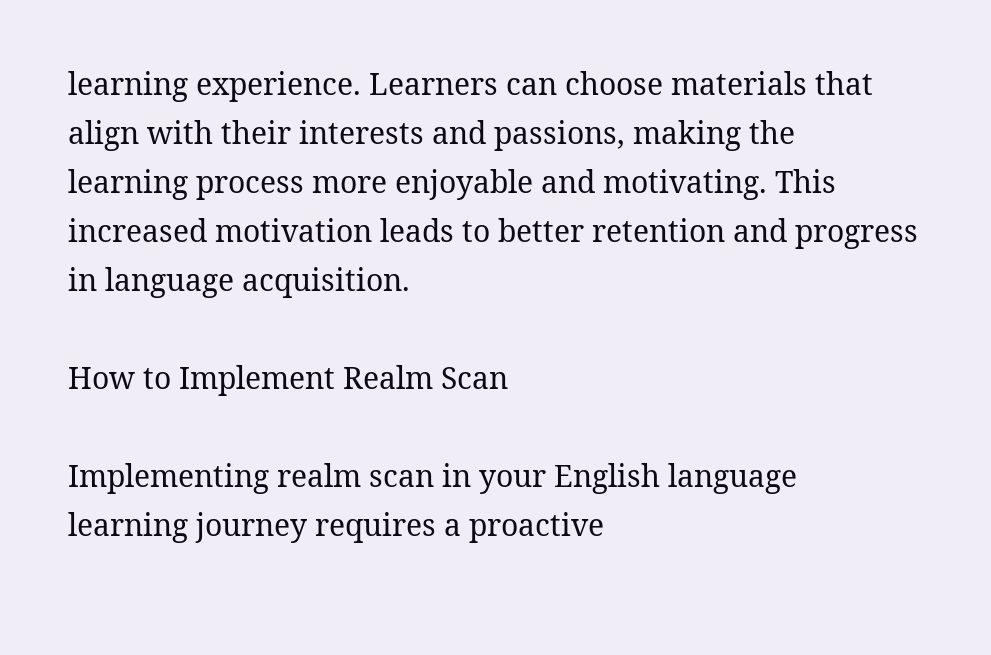learning experience. Learners can choose materials that align with their interests and passions, making the learning process more enjoyable and motivating. This increased motivation leads to better retention and progress in language acquisition.

How to Implement Realm Scan

Implementing realm scan in your English language learning journey requires a proactive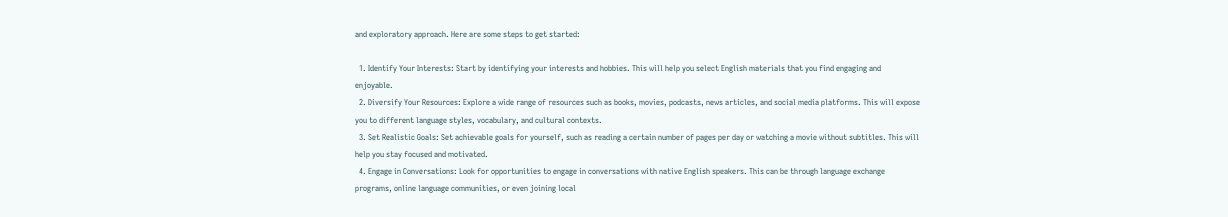and exploratory approach. Here are some steps to get started:

  1. Identify Your Interests: Start by identifying your interests and hobbies. This will help you select English materials that you find engaging and enjoyable.
  2. Diversify Your Resources: Explore a wide range of resources such as books, movies, podcasts, news articles, and social media platforms. This will expose you to different language styles, vocabulary, and cultural contexts.
  3. Set Realistic Goals: Set achievable goals for yourself, such as reading a certain number of pages per day or watching a movie without subtitles. This will help you stay focused and motivated.
  4. Engage in Conversations: Look for opportunities to engage in conversations with native English speakers. This can be through language exchange programs, online language communities, or even joining local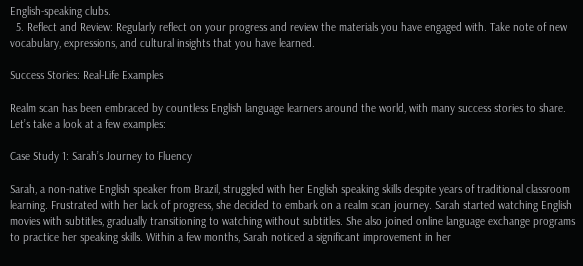English-speaking clubs.
  5. Reflect and Review: Regularly reflect on your progress and review the materials you have engaged with. Take note of new vocabulary, expressions, and cultural insights that you have learned.

Success Stories: Real-Life Examples

Realm scan has been embraced by countless English language learners around the world, with many success stories to share. Let’s take a look at a few examples:

Case Study 1: Sarah’s Journey to Fluency

Sarah, a non-native English speaker from Brazil, struggled with her English speaking skills despite years of traditional classroom learning. Frustrated with her lack of progress, she decided to embark on a realm scan journey. Sarah started watching English movies with subtitles, gradually transitioning to watching without subtitles. She also joined online language exchange programs to practice her speaking skills. Within a few months, Sarah noticed a significant improvement in her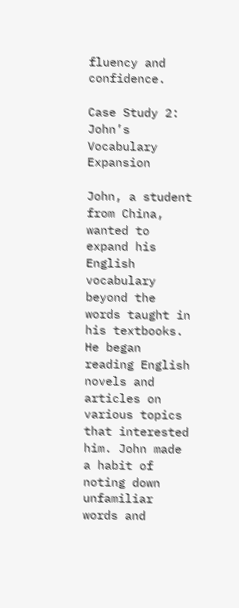fluency and confidence.

Case Study 2: John’s Vocabulary Expansion

John, a student from China, wanted to expand his English vocabulary beyond the words taught in his textbooks. He began reading English novels and articles on various topics that interested him. John made a habit of noting down unfamiliar words and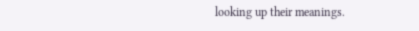looking up their meanings.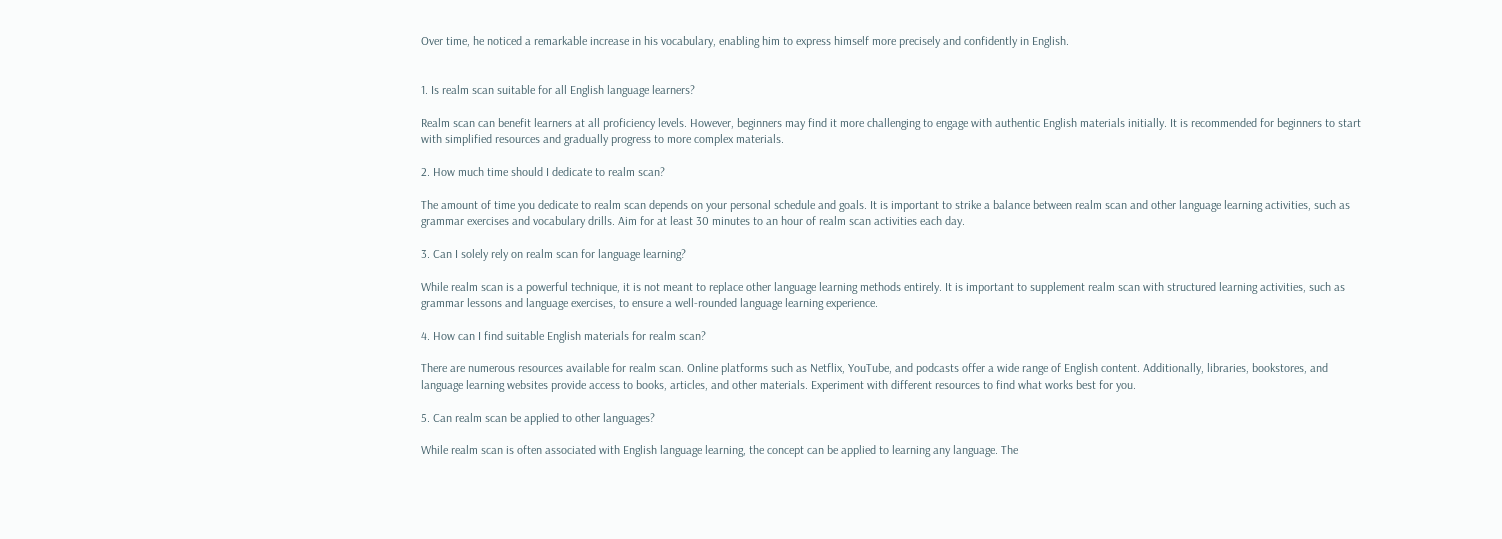Over time, he noticed a remarkable increase in his vocabulary, enabling him to express himself more precisely and confidently in English.


1. Is realm scan suitable for all English language learners?

Realm scan can benefit learners at all proficiency levels. However, beginners may find it more challenging to engage with authentic English materials initially. It is recommended for beginners to start with simplified resources and gradually progress to more complex materials.

2. How much time should I dedicate to realm scan?

The amount of time you dedicate to realm scan depends on your personal schedule and goals. It is important to strike a balance between realm scan and other language learning activities, such as grammar exercises and vocabulary drills. Aim for at least 30 minutes to an hour of realm scan activities each day.

3. Can I solely rely on realm scan for language learning?

While realm scan is a powerful technique, it is not meant to replace other language learning methods entirely. It is important to supplement realm scan with structured learning activities, such as grammar lessons and language exercises, to ensure a well-rounded language learning experience.

4. How can I find suitable English materials for realm scan?

There are numerous resources available for realm scan. Online platforms such as Netflix, YouTube, and podcasts offer a wide range of English content. Additionally, libraries, bookstores, and language learning websites provide access to books, articles, and other materials. Experiment with different resources to find what works best for you.

5. Can realm scan be applied to other languages?

While realm scan is often associated with English language learning, the concept can be applied to learning any language. The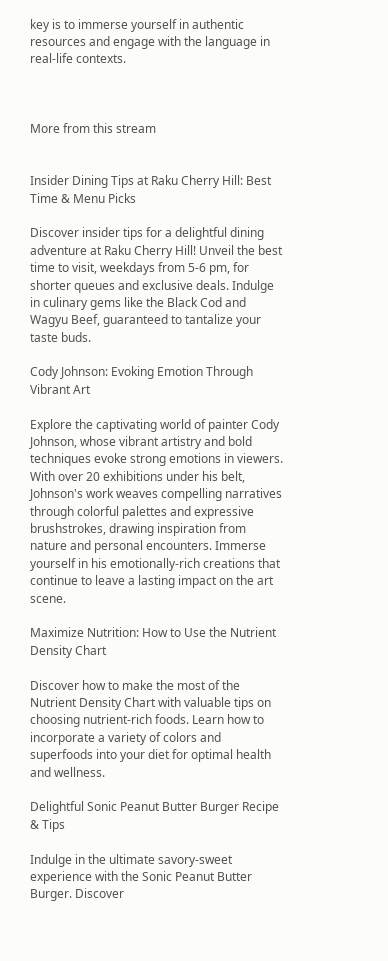key is to immerse yourself in authentic resources and engage with the language in real-life contexts.



More from this stream


Insider Dining Tips at Raku Cherry Hill: Best Time & Menu Picks

Discover insider tips for a delightful dining adventure at Raku Cherry Hill! Unveil the best time to visit, weekdays from 5-6 pm, for shorter queues and exclusive deals. Indulge in culinary gems like the Black Cod and Wagyu Beef, guaranteed to tantalize your taste buds.

Cody Johnson: Evoking Emotion Through Vibrant Art

Explore the captivating world of painter Cody Johnson, whose vibrant artistry and bold techniques evoke strong emotions in viewers. With over 20 exhibitions under his belt, Johnson's work weaves compelling narratives through colorful palettes and expressive brushstrokes, drawing inspiration from nature and personal encounters. Immerse yourself in his emotionally-rich creations that continue to leave a lasting impact on the art scene.

Maximize Nutrition: How to Use the Nutrient Density Chart

Discover how to make the most of the Nutrient Density Chart with valuable tips on choosing nutrient-rich foods. Learn how to incorporate a variety of colors and superfoods into your diet for optimal health and wellness.

Delightful Sonic Peanut Butter Burger Recipe & Tips

Indulge in the ultimate savory-sweet experience with the Sonic Peanut Butter Burger. Discover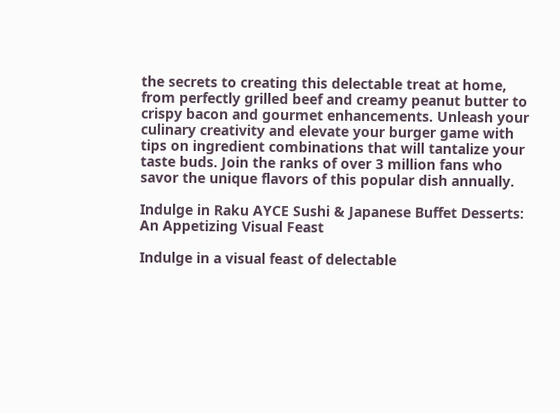the secrets to creating this delectable treat at home, from perfectly grilled beef and creamy peanut butter to crispy bacon and gourmet enhancements. Unleash your culinary creativity and elevate your burger game with tips on ingredient combinations that will tantalize your taste buds. Join the ranks of over 3 million fans who savor the unique flavors of this popular dish annually.

Indulge in Raku AYCE Sushi & Japanese Buffet Desserts: An Appetizing Visual Feast

Indulge in a visual feast of delectable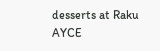desserts at Raku AYCE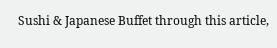Sushi & Japanese Buffet through this article,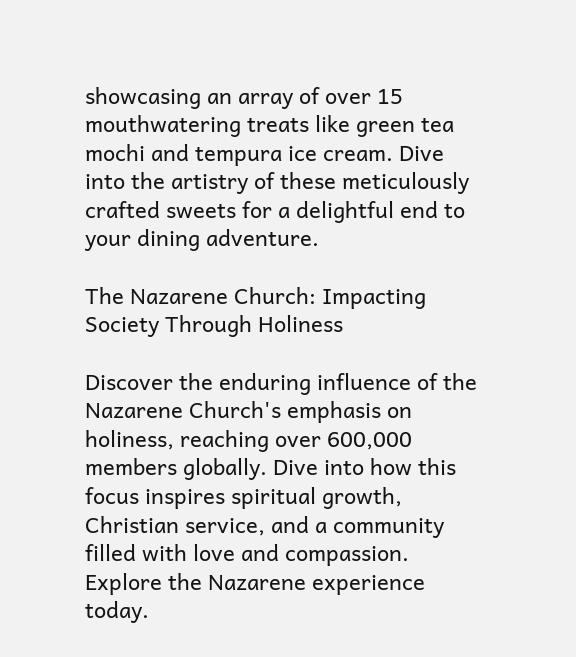showcasing an array of over 15 mouthwatering treats like green tea mochi and tempura ice cream. Dive into the artistry of these meticulously crafted sweets for a delightful end to your dining adventure.

The Nazarene Church: Impacting Society Through Holiness

Discover the enduring influence of the Nazarene Church's emphasis on holiness, reaching over 600,000 members globally. Dive into how this focus inspires spiritual growth, Christian service, and a community filled with love and compassion. Explore the Nazarene experience today.